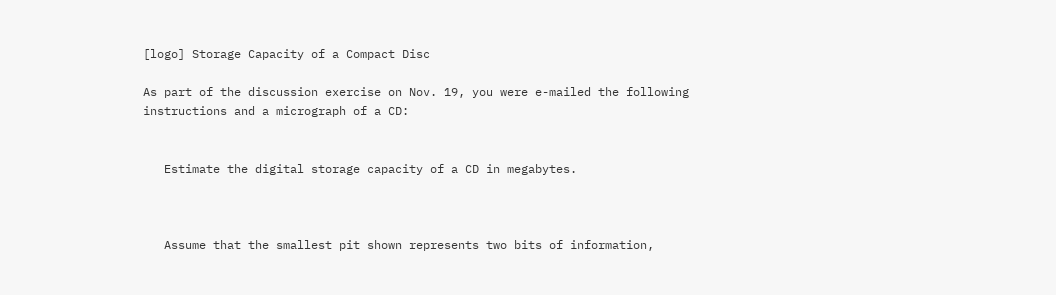[logo] Storage Capacity of a Compact Disc

As part of the discussion exercise on Nov. 19, you were e-mailed the following instructions and a micrograph of a CD:


   Estimate the digital storage capacity of a CD in megabytes.



   Assume that the smallest pit shown represents two bits of information,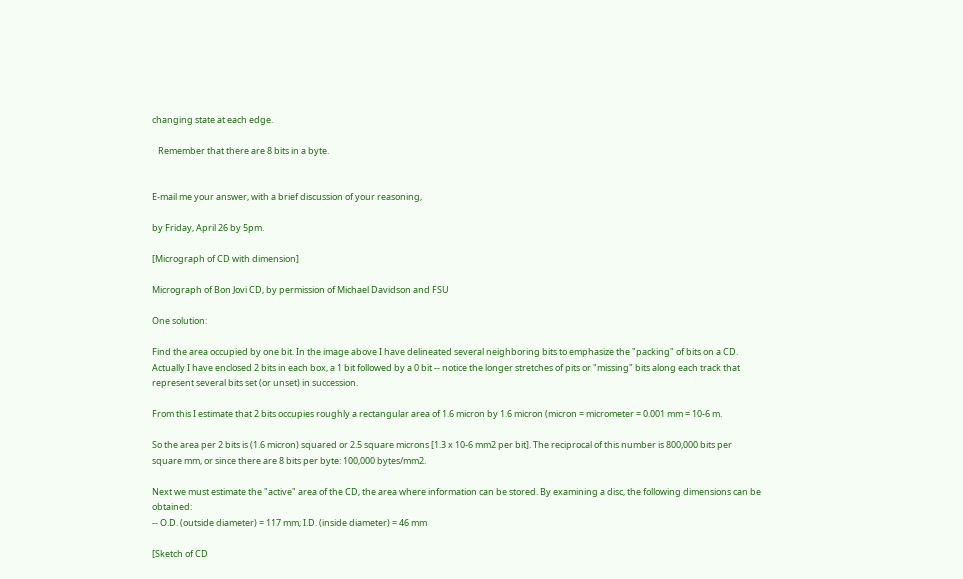changing state at each edge.

   Remember that there are 8 bits in a byte.


E-mail me your answer, with a brief discussion of your reasoning,

by Friday, April 26 by 5pm.

[Micrograph of CD with dimension]

Micrograph of Bon Jovi CD, by permission of Michael Davidson and FSU

One solution:

Find the area occupied by one bit. In the image above I have delineated several neighboring bits to emphasize the "packing" of bits on a CD. Actually I have enclosed 2 bits in each box, a 1 bit followed by a 0 bit -- notice the longer stretches of pits or "missing" bits along each track that represent several bits set (or unset) in succession.

From this I estimate that 2 bits occupies roughly a rectangular area of 1.6 micron by 1.6 micron (micron = micrometer = 0.001 mm = 10-6 m.

So the area per 2 bits is (1.6 micron) squared or 2.5 square microns [1.3 x 10-6 mm2 per bit]. The reciprocal of this number is 800,000 bits per square mm, or since there are 8 bits per byte: 100,000 bytes/mm2.

Next we must estimate the "active" area of the CD, the area where information can be stored. By examining a disc, the following dimensions can be obtained:
-- O.D. (outside diameter) = 117 mm; I.D. (inside diameter) = 46 mm

[Sketch of CD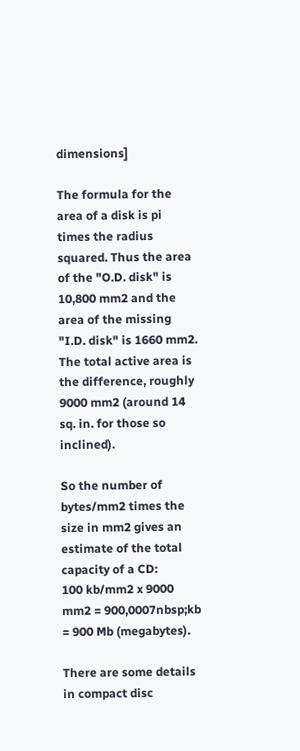dimensions]

The formula for the area of a disk is pi times the radius squared. Thus the area of the "O.D. disk" is 10,800 mm2 and the area of the missing "I.D. disk" is 1660 mm2. The total active area is the difference, roughly 9000 mm2 (around 14 sq. in. for those so inclined).

So the number of bytes/mm2 times the size in mm2 gives an estimate of the total capacity of a CD:
100 kb/mm2 x 9000 mm2 = 900,0007nbsp;kb = 900 Mb (megabytes).

There are some details in compact disc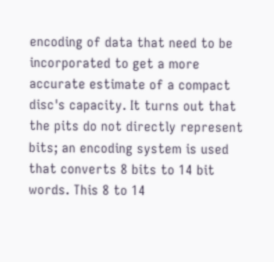encoding of data that need to be incorporated to get a more accurate estimate of a compact disc's capacity. It turns out that the pits do not directly represent bits; an encoding system is used that converts 8 bits to 14 bit words. This 8 to 14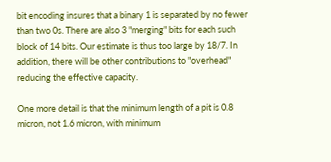bit encoding insures that a binary 1 is separated by no fewer than two 0s. There are also 3 "merging" bits for each such block of 14 bits. Our estimate is thus too large by 18/7. In addition, there will be other contributions to "overhead" reducing the effective capacity.

One more detail is that the minimum length of a pit is 0.8 micron, not 1.6 micron, with minimum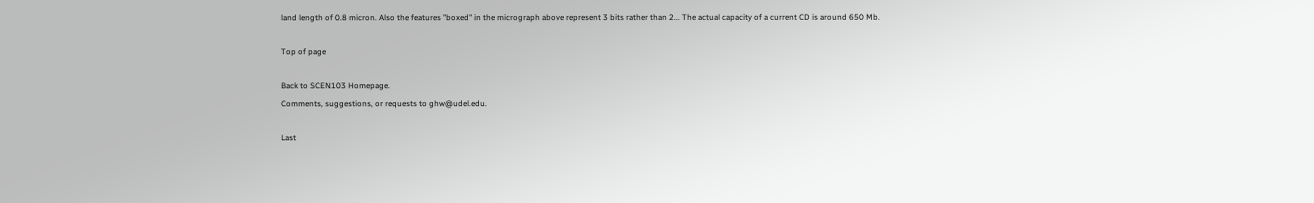land length of 0.8 micron. Also the features "boxed" in the micrograph above represent 3 bits rather than 2... The actual capacity of a current CD is around 650 Mb.

Top of page

Back to SCEN103 Homepage.
Comments, suggestions, or requests to ghw@udel.edu.

Last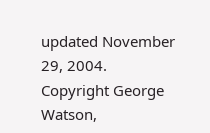updated November 29, 2004.
Copyright George Watson,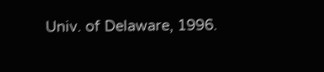Univ. of Delaware, 1996.